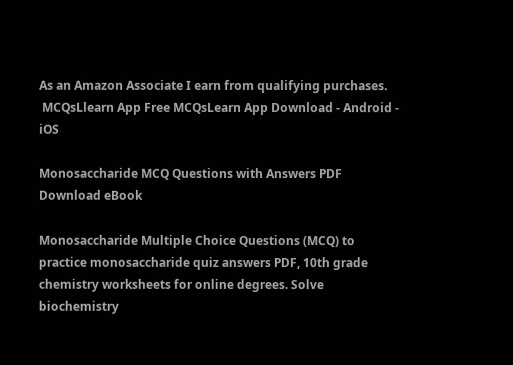As an Amazon Associate I earn from qualifying purchases.
 MCQsLlearn App Free MCQsLearn App Download - Android - iOS

Monosaccharide MCQ Questions with Answers PDF Download eBook

Monosaccharide Multiple Choice Questions (MCQ) to practice monosaccharide quiz answers PDF, 10th grade chemistry worksheets for online degrees. Solve biochemistry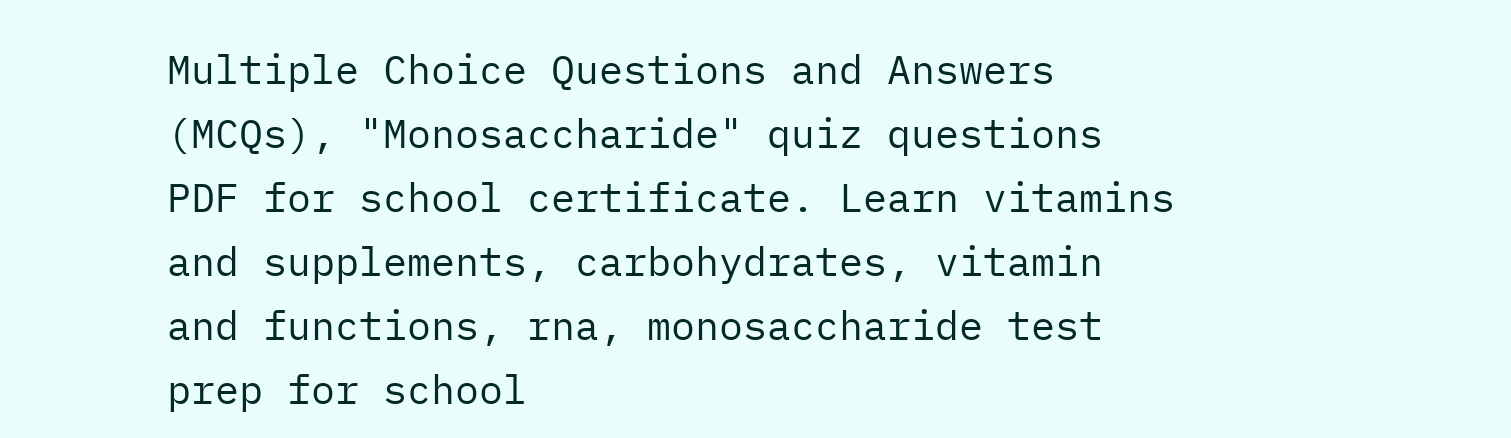Multiple Choice Questions and Answers (MCQs), "Monosaccharide" quiz questions PDF for school certificate. Learn vitamins and supplements, carbohydrates, vitamin and functions, rna, monosaccharide test prep for school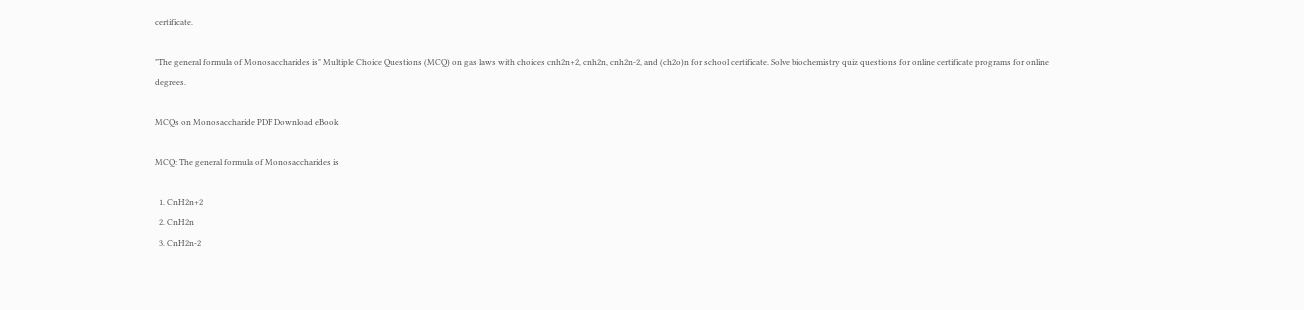certificate.

"The general formula of Monosaccharides is" Multiple Choice Questions (MCQ) on gas laws with choices cnh2n+2, cnh2n, cnh2n-2, and (ch2o)n for school certificate. Solve biochemistry quiz questions for online certificate programs for online degrees.

MCQs on Monosaccharide PDF Download eBook

MCQ: The general formula of Monosaccharides is

  1. CnH2n+2
  2. CnH2n
  3. CnH2n-2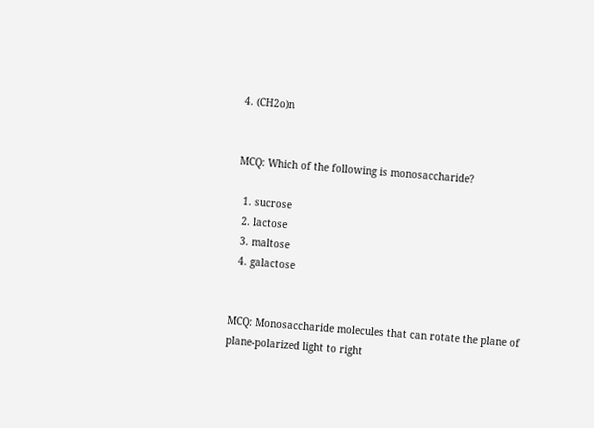4. (CH2o)n


MCQ: Which of the following is monosaccharide?

  1. sucrose
  2. lactose
  3. maltose
  4. galactose


MCQ: Monosaccharide molecules that can rotate the plane of plane-polarized light to right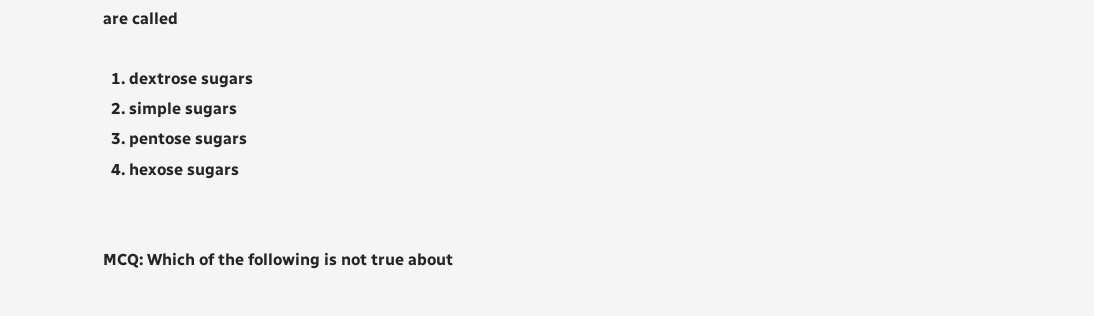are called

  1. dextrose sugars
  2. simple sugars
  3. pentose sugars
  4. hexose sugars


MCQ: Which of the following is not true about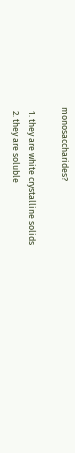monosaccharides?

  1. they are white crystalline solids
  2. they are soluble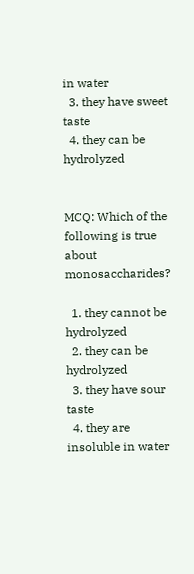in water
  3. they have sweet taste
  4. they can be hydrolyzed


MCQ: Which of the following is true about monosaccharides?

  1. they cannot be hydrolyzed
  2. they can be hydrolyzed
  3. they have sour taste
  4. they are insoluble in water